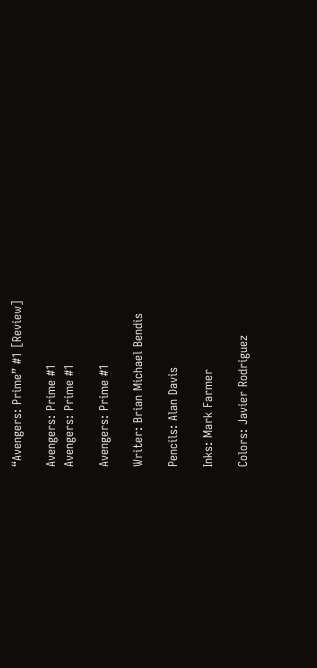“Avengers: Prime” #1 [Review]

Avengers: Prime #1
Avengers: Prime #1

Avengers: Prime #1

Writer: Brian Michael Bendis

Pencils: Alan Davis

Inks: Mark Farmer

Colors: Javier Rodriguez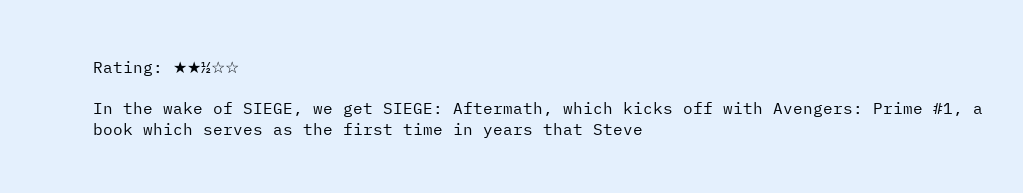Rating: ★★½☆☆

In the wake of SIEGE, we get SIEGE: Aftermath, which kicks off with Avengers: Prime #1, a book which serves as the first time in years that Steve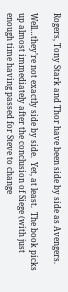Rogers, Tony Stark and Thor have been side by side as Avengers.

Well…they’re not exactly side by side.  Yet, at least.  The book picks up almost immediately after the conclusion of Siege (with just enough time having passed for Steve to change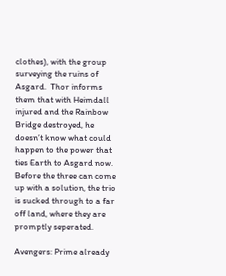clothes), with the group surveying the ruins of Asgard.  Thor informs them that with Heimdall injured and the Rainbow Bridge destroyed, he doesn’t know what could happen to the power that ties Earth to Asgard now.  Before the three can come up with a solution, the trio is sucked through to a far off land, where they are promptly seperated.

Avengers: Prime already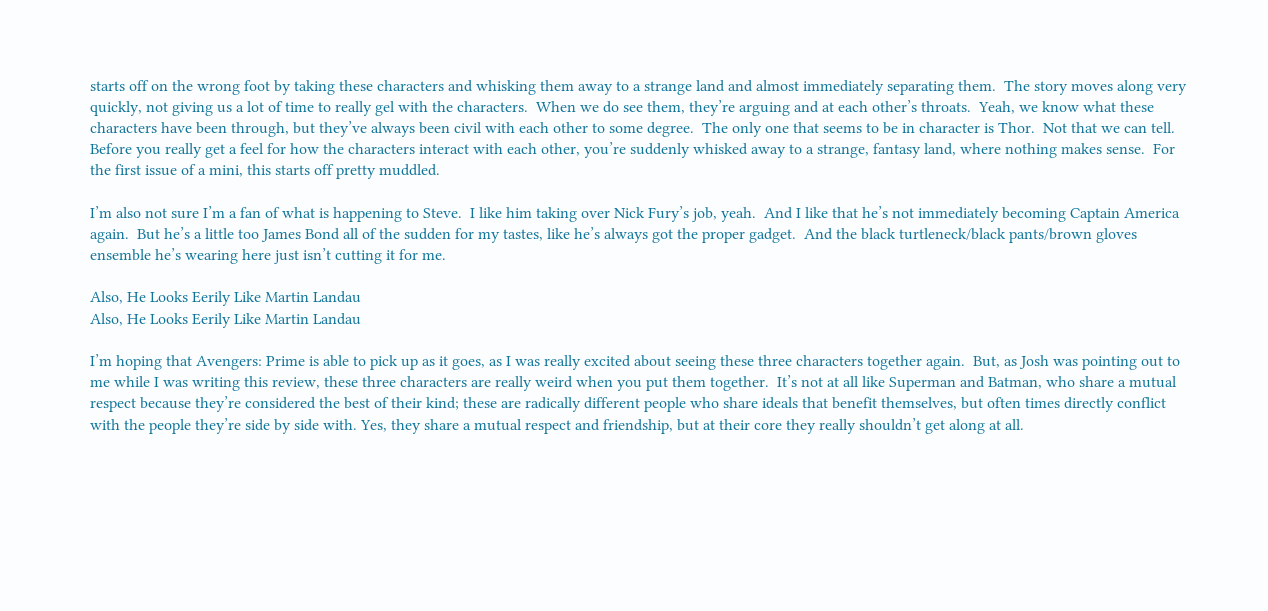starts off on the wrong foot by taking these characters and whisking them away to a strange land and almost immediately separating them.  The story moves along very quickly, not giving us a lot of time to really gel with the characters.  When we do see them, they’re arguing and at each other’s throats.  Yeah, we know what these characters have been through, but they’ve always been civil with each other to some degree.  The only one that seems to be in character is Thor.  Not that we can tell.  Before you really get a feel for how the characters interact with each other, you’re suddenly whisked away to a strange, fantasy land, where nothing makes sense.  For the first issue of a mini, this starts off pretty muddled.

I’m also not sure I’m a fan of what is happening to Steve.  I like him taking over Nick Fury’s job, yeah.  And I like that he’s not immediately becoming Captain America again.  But he’s a little too James Bond all of the sudden for my tastes, like he’s always got the proper gadget.  And the black turtleneck/black pants/brown gloves ensemble he’s wearing here just isn’t cutting it for me.

Also, He Looks Eerily Like Martin Landau
Also, He Looks Eerily Like Martin Landau

I’m hoping that Avengers: Prime is able to pick up as it goes, as I was really excited about seeing these three characters together again.  But, as Josh was pointing out to me while I was writing this review, these three characters are really weird when you put them together.  It’s not at all like Superman and Batman, who share a mutual respect because they’re considered the best of their kind; these are radically different people who share ideals that benefit themselves, but often times directly conflict with the people they’re side by side with. Yes, they share a mutual respect and friendship, but at their core they really shouldn’t get along at all.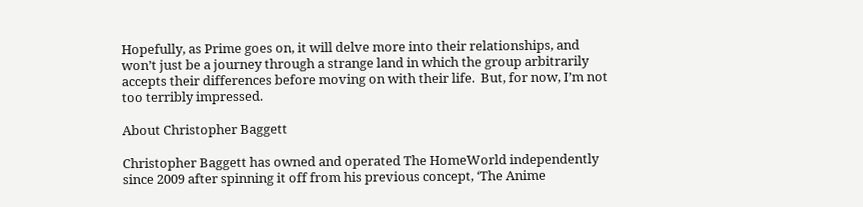Hopefully, as Prime goes on, it will delve more into their relationships, and won’t just be a journey through a strange land in which the group arbitrarily accepts their differences before moving on with their life.  But, for now, I’m not too terribly impressed.

About Christopher Baggett

Christopher Baggett has owned and operated The HomeWorld independently since 2009 after spinning it off from his previous concept, ‘The Anime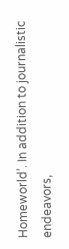Homeworld’. In addition to journalistic endeavors,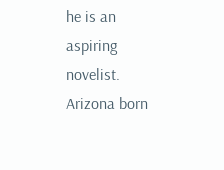he is an aspiring novelist. Arizona born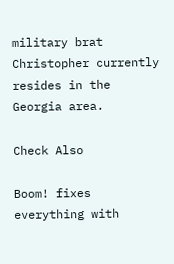military brat Christopher currently resides in the Georgia area.

Check Also

Boom! fixes everything with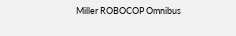Miller ROBOCOP Omnibus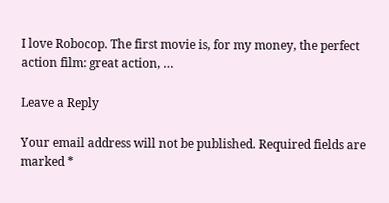I love Robocop. The first movie is, for my money, the perfect action film: great action, …

Leave a Reply

Your email address will not be published. Required fields are marked *